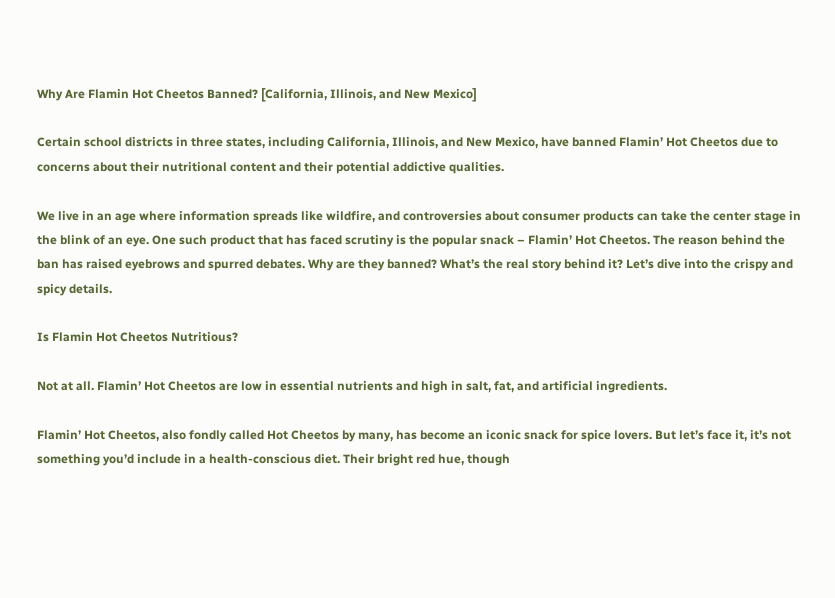Why Are Flamin Hot Cheetos Banned? [California, Illinois, and New Mexico]

Certain school districts in three states, including California, Illinois, and New Mexico, have banned Flamin’ Hot Cheetos due to concerns about their nutritional content and their potential addictive qualities.

We live in an age where information spreads like wildfire, and controversies about consumer products can take the center stage in the blink of an eye. One such product that has faced scrutiny is the popular snack – Flamin’ Hot Cheetos. The reason behind the ban has raised eyebrows and spurred debates. Why are they banned? What’s the real story behind it? Let’s dive into the crispy and spicy details.

Is Flamin Hot Cheetos Nutritious?

Not at all. Flamin’ Hot Cheetos are low in essential nutrients and high in salt, fat, and artificial ingredients.

Flamin’ Hot Cheetos, also fondly called Hot Cheetos by many, has become an iconic snack for spice lovers. But let’s face it, it’s not something you’d include in a health-conscious diet. Their bright red hue, though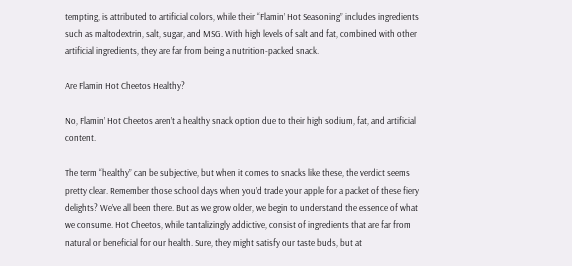tempting, is attributed to artificial colors, while their “Flamin’ Hot Seasoning” includes ingredients such as maltodextrin, salt, sugar, and MSG. With high levels of salt and fat, combined with other artificial ingredients, they are far from being a nutrition-packed snack.

Are Flamin Hot Cheetos Healthy?

No, Flamin’ Hot Cheetos aren’t a healthy snack option due to their high sodium, fat, and artificial content.

The term “healthy” can be subjective, but when it comes to snacks like these, the verdict seems pretty clear. Remember those school days when you’d trade your apple for a packet of these fiery delights? We’ve all been there. But as we grow older, we begin to understand the essence of what we consume. Hot Cheetos, while tantalizingly addictive, consist of ingredients that are far from natural or beneficial for our health. Sure, they might satisfy our taste buds, but at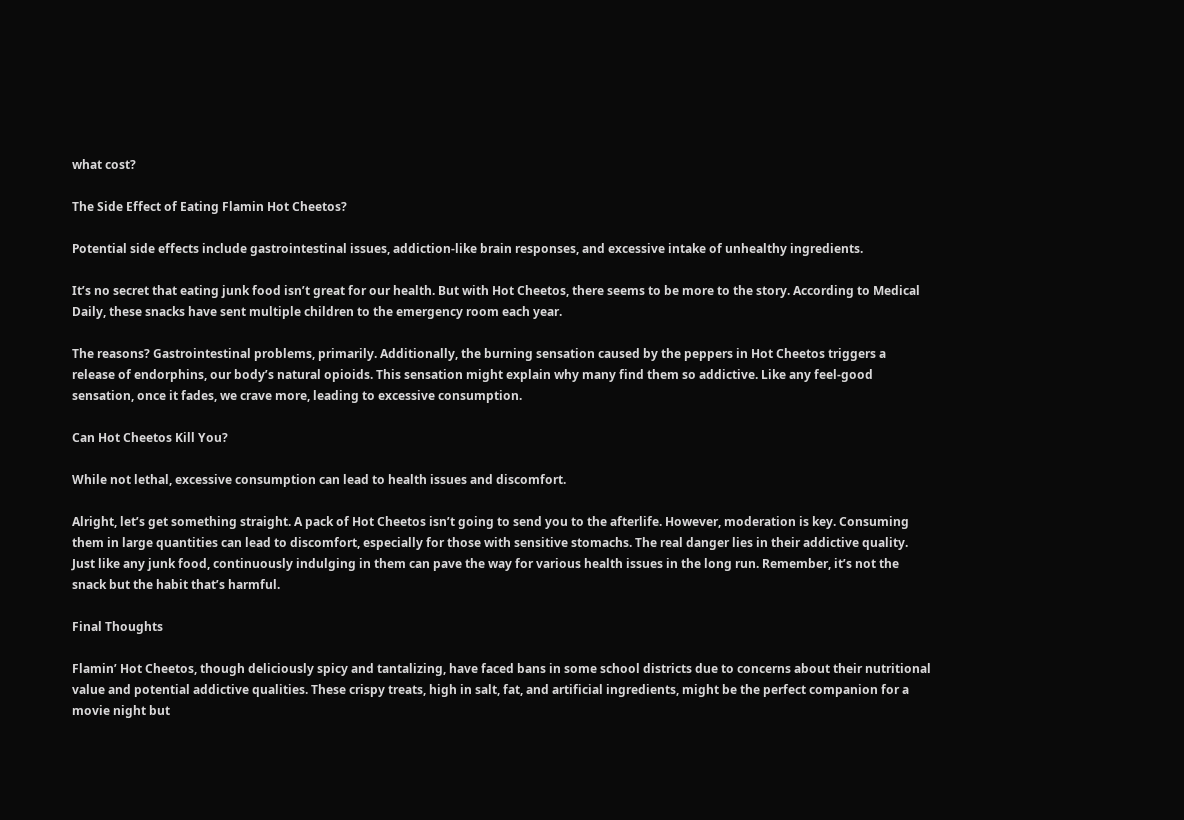what cost?

The Side Effect of Eating Flamin Hot Cheetos?

Potential side effects include gastrointestinal issues, addiction-like brain responses, and excessive intake of unhealthy ingredients.

It’s no secret that eating junk food isn’t great for our health. But with Hot Cheetos, there seems to be more to the story. According to Medical Daily, these snacks have sent multiple children to the emergency room each year.

The reasons? Gastrointestinal problems, primarily. Additionally, the burning sensation caused by the peppers in Hot Cheetos triggers a release of endorphins, our body’s natural opioids. This sensation might explain why many find them so addictive. Like any feel-good sensation, once it fades, we crave more, leading to excessive consumption.

Can Hot Cheetos Kill You?

While not lethal, excessive consumption can lead to health issues and discomfort.

Alright, let’s get something straight. A pack of Hot Cheetos isn’t going to send you to the afterlife. However, moderation is key. Consuming them in large quantities can lead to discomfort, especially for those with sensitive stomachs. The real danger lies in their addictive quality. Just like any junk food, continuously indulging in them can pave the way for various health issues in the long run. Remember, it’s not the snack but the habit that’s harmful.

Final Thoughts

Flamin’ Hot Cheetos, though deliciously spicy and tantalizing, have faced bans in some school districts due to concerns about their nutritional value and potential addictive qualities. These crispy treats, high in salt, fat, and artificial ingredients, might be the perfect companion for a movie night but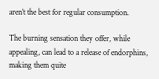aren’t the best for regular consumption.

The burning sensation they offer, while appealing, can lead to a release of endorphins, making them quite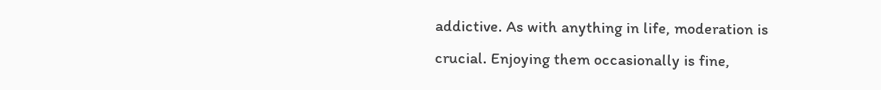addictive. As with anything in life, moderation is crucial. Enjoying them occasionally is fine,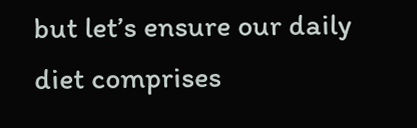but let’s ensure our daily diet comprises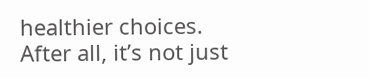healthier choices. After all, it’s not just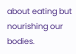about eating but nourishing our bodies.